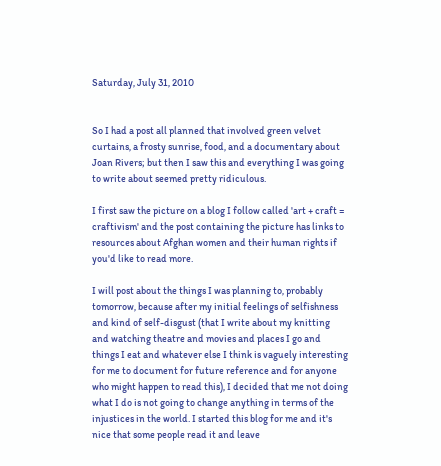Saturday, July 31, 2010


So I had a post all planned that involved green velvet curtains, a frosty sunrise, food, and a documentary about Joan Rivers; but then I saw this and everything I was going to write about seemed pretty ridiculous.

I first saw the picture on a blog I follow called 'art + craft = craftivism' and the post containing the picture has links to resources about Afghan women and their human rights if you'd like to read more.

I will post about the things I was planning to, probably tomorrow, because after my initial feelings of selfishness and kind of self-disgust (that I write about my knitting and watching theatre and movies and places I go and things I eat and whatever else I think is vaguely interesting for me to document for future reference and for anyone who might happen to read this), I decided that me not doing what I do is not going to change anything in terms of the injustices in the world. I started this blog for me and it's nice that some people read it and leave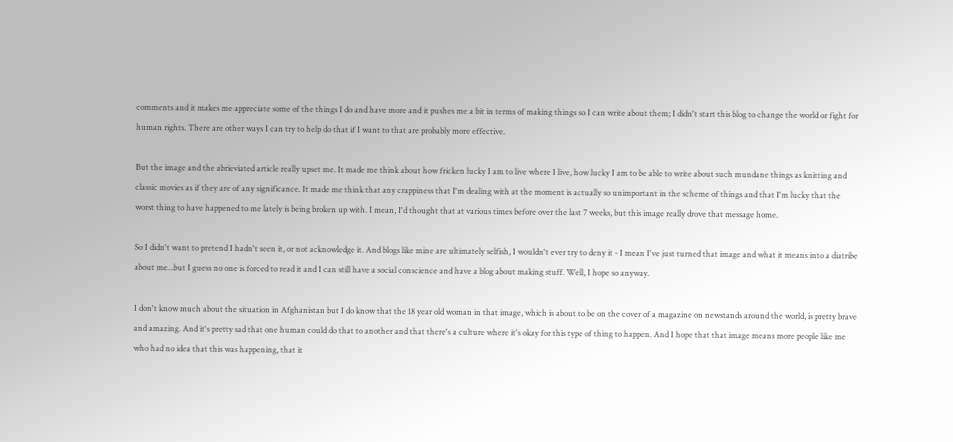comments and it makes me appreciate some of the things I do and have more and it pushes me a bit in terms of making things so I can write about them; I didn't start this blog to change the world or fight for human rights. There are other ways I can try to help do that if I want to that are probably more effective.

But the image and the abrieviated article really upset me. It made me think about how fricken lucky I am to live where I live, how lucky I am to be able to write about such mundane things as knitting and classic movies as if they are of any significance. It made me think that any crappiness that I'm dealing with at the moment is actually so unimportant in the scheme of things and that I'm lucky that the worst thing to have happened to me lately is being broken up with. I mean, I'd thought that at various times before over the last 7 weeks, but this image really drove that message home.

So I didn't want to pretend I hadn't seen it, or not acknowledge it. And blogs like mine are ultimately selfish, I wouldn't ever try to deny it - I mean I've just turned that image and what it means into a diatribe about me...but I guess no one is forced to read it and I can still have a social conscience and have a blog about making stuff. Well, I hope so anyway.

I don't know much about the situation in Afghanistan but I do know that the 18 year old woman in that image, which is about to be on the cover of a magazine on newstands around the world, is pretty brave and amazing. And it's pretty sad that one human could do that to another and that there's a culture where it's okay for this type of thing to happen. And I hope that that image means more people like me who had no idea that this was happening, that it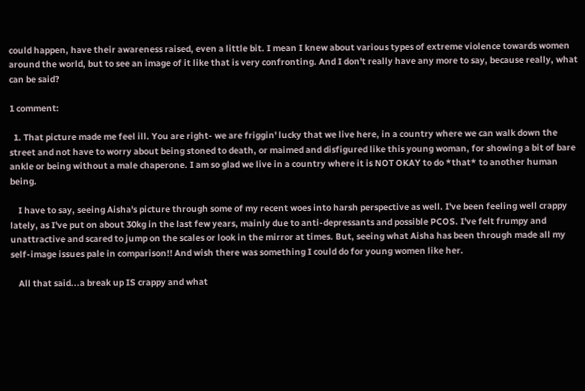could happen, have their awareness raised, even a little bit. I mean I knew about various types of extreme violence towards women around the world, but to see an image of it like that is very confronting. And I don't really have any more to say, because really, what can be said?

1 comment:

  1. That picture made me feel ill. You are right- we are friggin' lucky that we live here, in a country where we can walk down the street and not have to worry about being stoned to death, or maimed and disfigured like this young woman, for showing a bit of bare ankle or being without a male chaperone. I am so glad we live in a country where it is NOT OKAY to do *that* to another human being.

    I have to say, seeing Aisha's picture through some of my recent woes into harsh perspective as well. I've been feeling well crappy lately, as I've put on about 30kg in the last few years, mainly due to anti-depressants and possible PCOS. I've felt frumpy and unattractive and scared to jump on the scales or look in the mirror at times. But, seeing what Aisha has been through made all my self-image issues pale in comparison!! And wish there was something I could do for young women like her.

    All that said...a break up IS crappy and what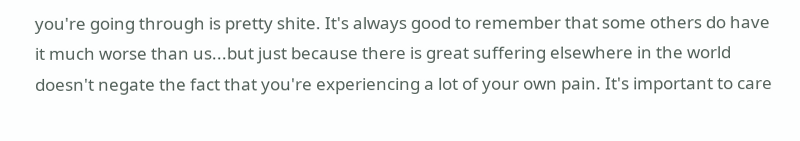you're going through is pretty shite. It's always good to remember that some others do have it much worse than us...but just because there is great suffering elsewhere in the world doesn't negate the fact that you're experiencing a lot of your own pain. It's important to care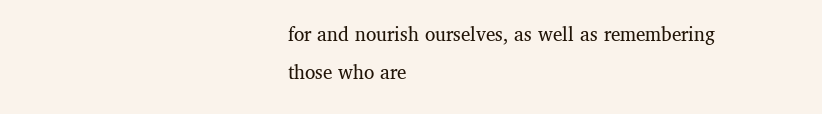for and nourish ourselves, as well as remembering those who are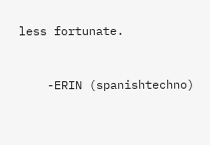less fortunate.


    -ERIN (spanishtechno)